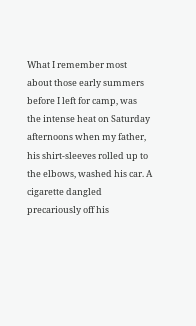What I remember most about those early summers before I left for camp, was the intense heat on Saturday afternoons when my father, his shirt-sleeves rolled up to the elbows, washed his car. A cigarette dangled precariously off his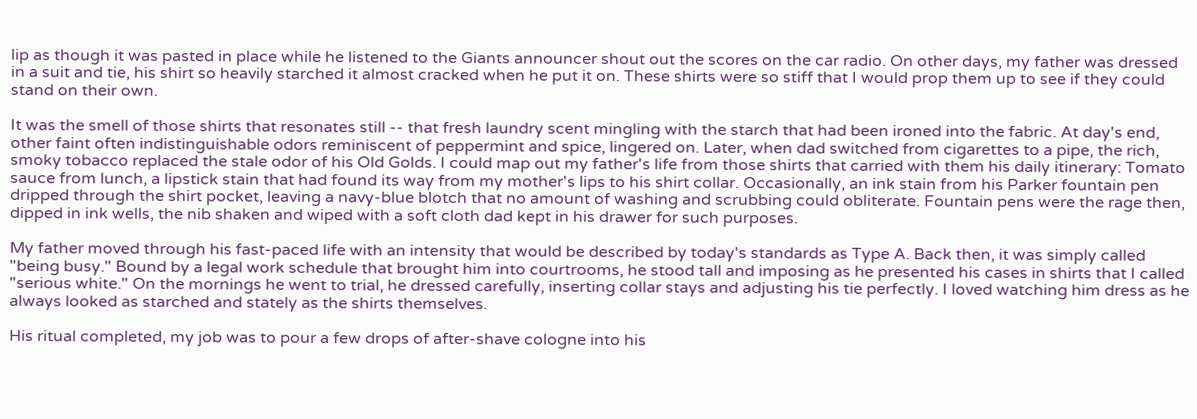lip as though it was pasted in place while he listened to the Giants announcer shout out the scores on the car radio. On other days, my father was dressed in a suit and tie, his shirt so heavily starched it almost cracked when he put it on. These shirts were so stiff that I would prop them up to see if they could stand on their own.

It was the smell of those shirts that resonates still -- that fresh laundry scent mingling with the starch that had been ironed into the fabric. At day's end, other faint often indistinguishable odors reminiscent of peppermint and spice, lingered on. Later, when dad switched from cigarettes to a pipe, the rich, smoky tobacco replaced the stale odor of his Old Golds. I could map out my father's life from those shirts that carried with them his daily itinerary: Tomato sauce from lunch, a lipstick stain that had found its way from my mother's lips to his shirt collar. Occasionally, an ink stain from his Parker fountain pen dripped through the shirt pocket, leaving a navy-blue blotch that no amount of washing and scrubbing could obliterate. Fountain pens were the rage then, dipped in ink wells, the nib shaken and wiped with a soft cloth dad kept in his drawer for such purposes.

My father moved through his fast-paced life with an intensity that would be described by today's standards as Type A. Back then, it was simply called "being busy." Bound by a legal work schedule that brought him into courtrooms, he stood tall and imposing as he presented his cases in shirts that I called "serious white." On the mornings he went to trial, he dressed carefully, inserting collar stays and adjusting his tie perfectly. I loved watching him dress as he always looked as starched and stately as the shirts themselves.

His ritual completed, my job was to pour a few drops of after-shave cologne into his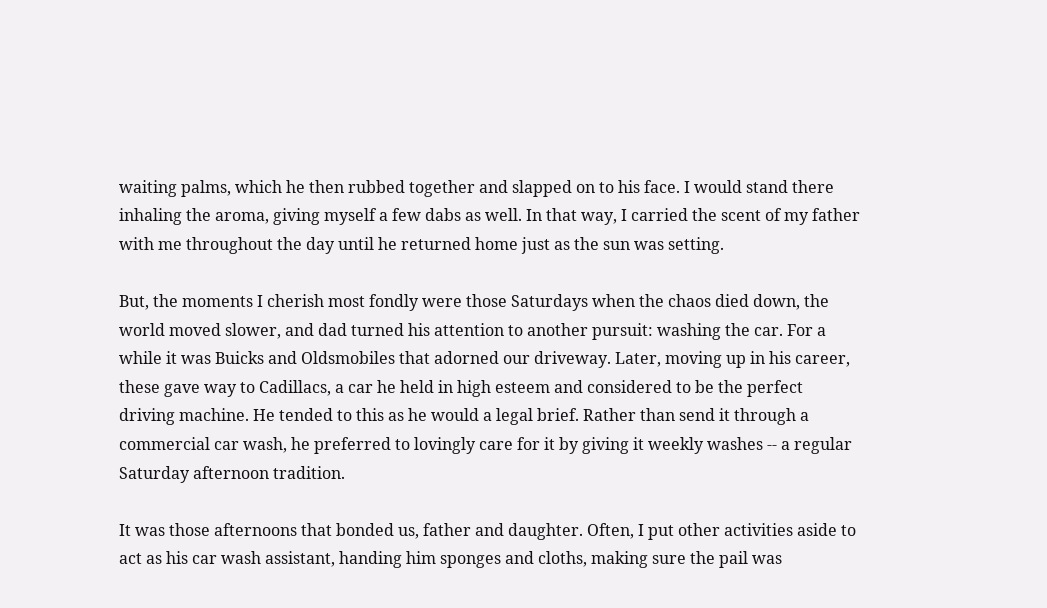waiting palms, which he then rubbed together and slapped on to his face. I would stand there inhaling the aroma, giving myself a few dabs as well. In that way, I carried the scent of my father with me throughout the day until he returned home just as the sun was setting.

But, the moments I cherish most fondly were those Saturdays when the chaos died down, the world moved slower, and dad turned his attention to another pursuit: washing the car. For a while it was Buicks and Oldsmobiles that adorned our driveway. Later, moving up in his career, these gave way to Cadillacs, a car he held in high esteem and considered to be the perfect driving machine. He tended to this as he would a legal brief. Rather than send it through a commercial car wash, he preferred to lovingly care for it by giving it weekly washes -- a regular Saturday afternoon tradition.

It was those afternoons that bonded us, father and daughter. Often, I put other activities aside to act as his car wash assistant, handing him sponges and cloths, making sure the pail was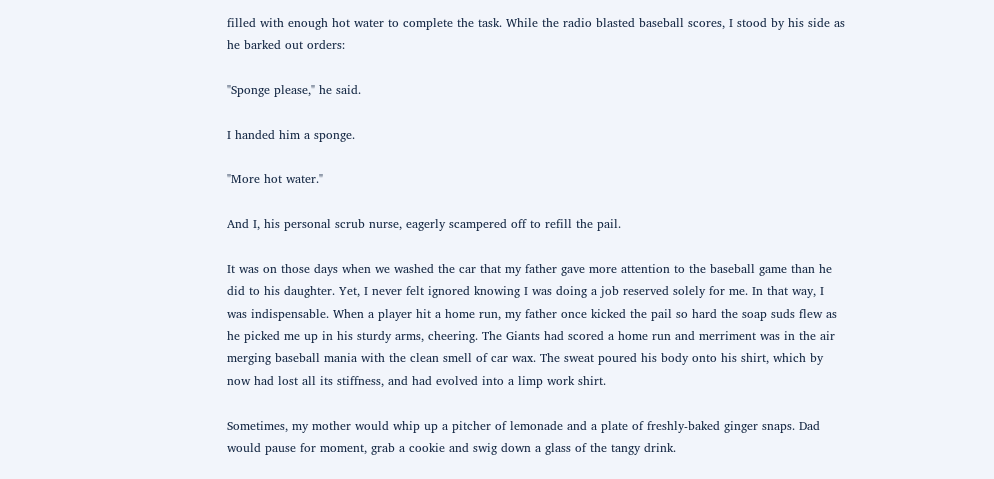filled with enough hot water to complete the task. While the radio blasted baseball scores, I stood by his side as he barked out orders:

"Sponge please," he said.

I handed him a sponge.

"More hot water."

And I, his personal scrub nurse, eagerly scampered off to refill the pail.

It was on those days when we washed the car that my father gave more attention to the baseball game than he did to his daughter. Yet, I never felt ignored knowing I was doing a job reserved solely for me. In that way, I was indispensable. When a player hit a home run, my father once kicked the pail so hard the soap suds flew as he picked me up in his sturdy arms, cheering. The Giants had scored a home run and merriment was in the air merging baseball mania with the clean smell of car wax. The sweat poured his body onto his shirt, which by now had lost all its stiffness, and had evolved into a limp work shirt.

Sometimes, my mother would whip up a pitcher of lemonade and a plate of freshly-baked ginger snaps. Dad would pause for moment, grab a cookie and swig down a glass of the tangy drink.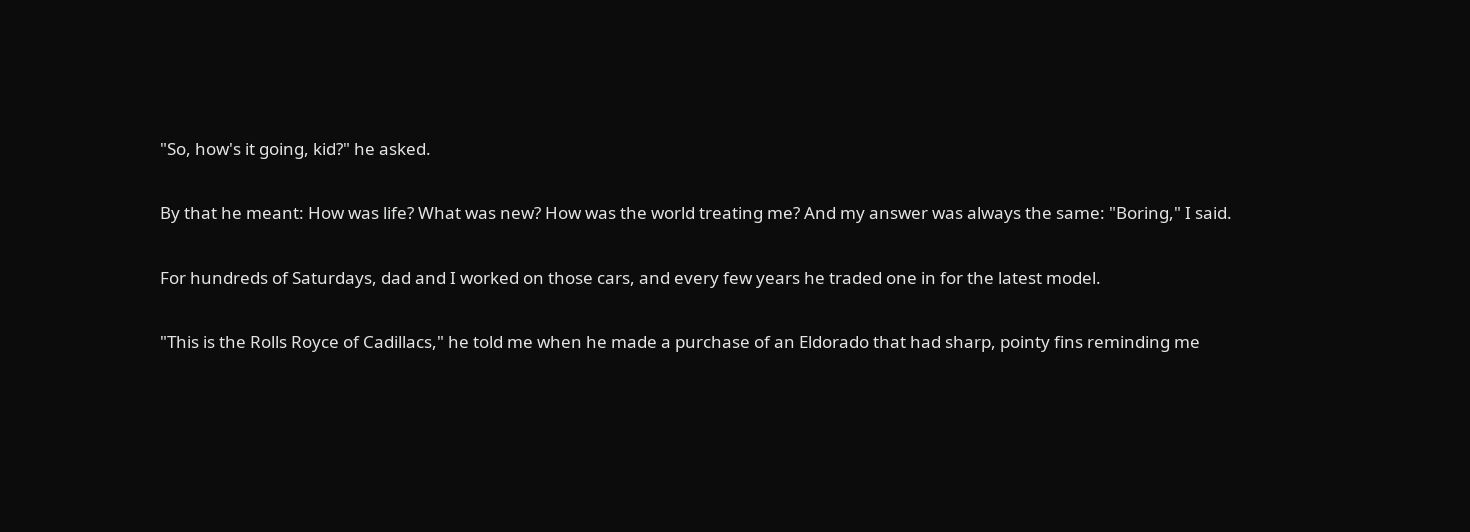"So, how's it going, kid?" he asked.

By that he meant: How was life? What was new? How was the world treating me? And my answer was always the same: "Boring," I said.

For hundreds of Saturdays, dad and I worked on those cars, and every few years he traded one in for the latest model.

"This is the Rolls Royce of Cadillacs," he told me when he made a purchase of an Eldorado that had sharp, pointy fins reminding me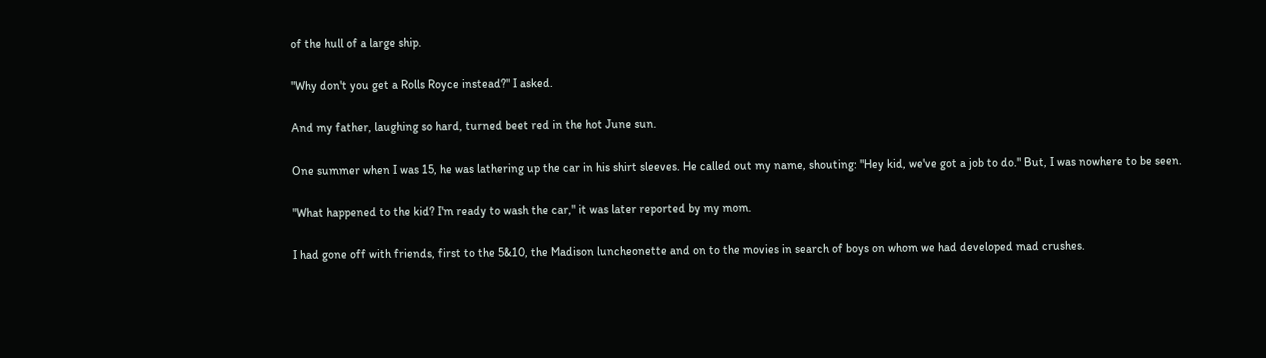of the hull of a large ship.

"Why don't you get a Rolls Royce instead?" I asked.

And my father, laughing so hard, turned beet red in the hot June sun.

One summer when I was 15, he was lathering up the car in his shirt sleeves. He called out my name, shouting: "Hey kid, we've got a job to do." But, I was nowhere to be seen.

"What happened to the kid? I'm ready to wash the car," it was later reported by my mom.

I had gone off with friends, first to the 5&10, the Madison luncheonette and on to the movies in search of boys on whom we had developed mad crushes.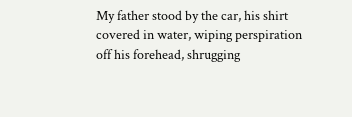My father stood by the car, his shirt covered in water, wiping perspiration off his forehead, shrugging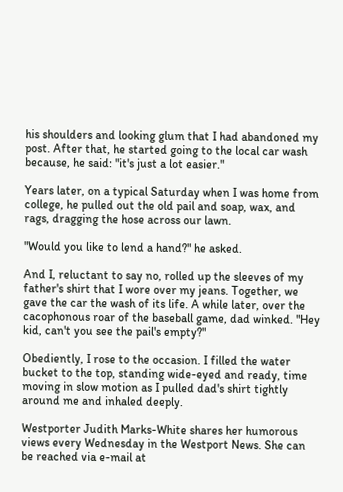his shoulders and looking glum that I had abandoned my post. After that, he started going to the local car wash because, he said: "it's just a lot easier."

Years later, on a typical Saturday when I was home from college, he pulled out the old pail and soap, wax, and rags, dragging the hose across our lawn.

"Would you like to lend a hand?" he asked.

And I, reluctant to say no, rolled up the sleeves of my father's shirt that I wore over my jeans. Together, we gave the car the wash of its life. A while later, over the cacophonous roar of the baseball game, dad winked. "Hey kid, can't you see the pail's empty?"

Obediently, I rose to the occasion. I filled the water bucket to the top, standing wide-eyed and ready, time moving in slow motion as I pulled dad's shirt tightly around me and inhaled deeply.

Westporter Judith Marks-White shares her humorous views every Wednesday in the Westport News. She can be reached via e-mail at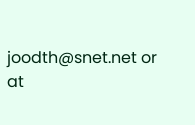joodth@snet.net or at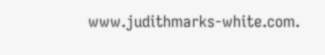www.judithmarks-white.com.